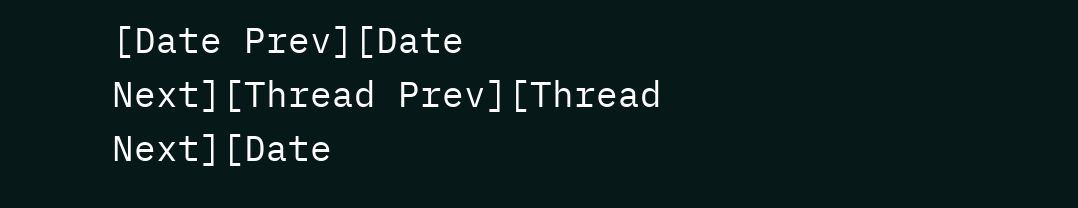[Date Prev][Date Next][Thread Prev][Thread Next][Date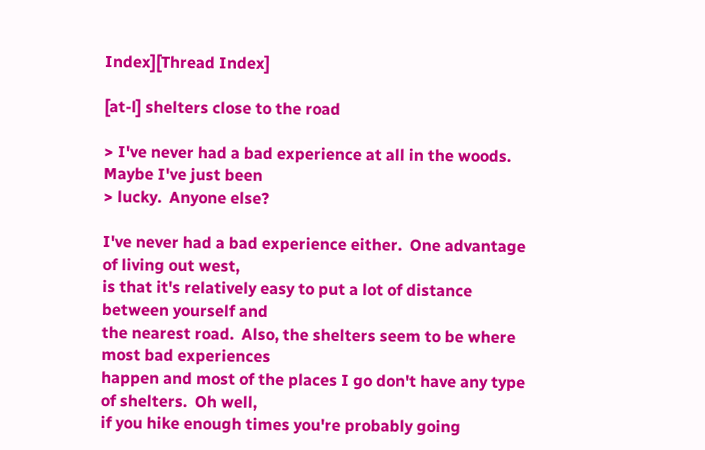Index][Thread Index]

[at-l] shelters close to the road

> I've never had a bad experience at all in the woods.  Maybe I've just been
> lucky.  Anyone else?

I've never had a bad experience either.  One advantage of living out west,
is that it's relatively easy to put a lot of distance between yourself and
the nearest road.  Also, the shelters seem to be where most bad experiences
happen and most of the places I go don't have any type of shelters.  Oh well,
if you hike enough times you're probably going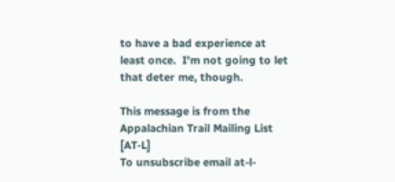to have a bad experience at
least once.  I'm not going to let that deter me, though.

This message is from the Appalachian Trail Mailing List             [AT-L]
To unsubscribe email at-l-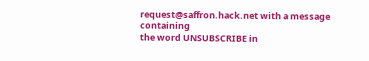request@saffron.hack.net with a message containing
the word UNSUBSCRIBE in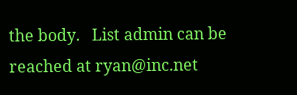the body.   List admin can be reached at ryan@inc.net